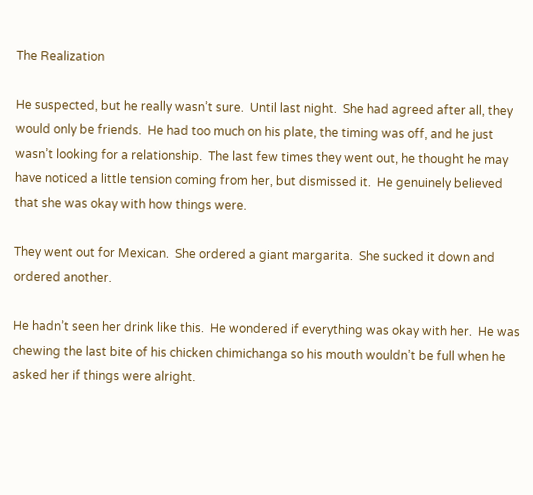The Realization

He suspected, but he really wasn’t sure.  Until last night.  She had agreed after all, they would only be friends.  He had too much on his plate, the timing was off, and he just wasn’t looking for a relationship.  The last few times they went out, he thought he may have noticed a little tension coming from her, but dismissed it.  He genuinely believed that she was okay with how things were.

They went out for Mexican.  She ordered a giant margarita.  She sucked it down and ordered another.

He hadn’t seen her drink like this.  He wondered if everything was okay with her.  He was chewing the last bite of his chicken chimichanga so his mouth wouldn’t be full when he asked her if things were alright.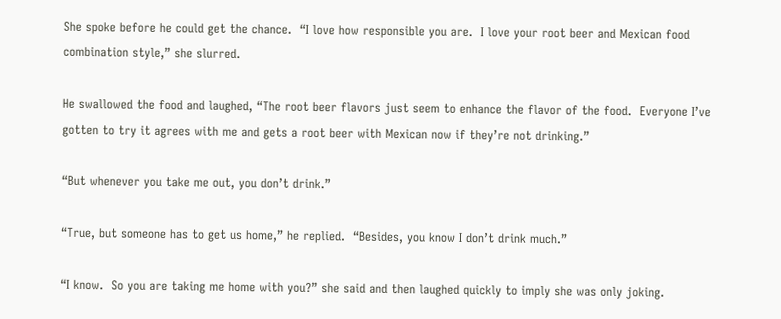She spoke before he could get the chance.  “I love how responsible you are.  I love your root beer and Mexican food combination style,” she slurred.

He swallowed the food and laughed, “The root beer flavors just seem to enhance the flavor of the food.  Everyone I’ve gotten to try it agrees with me and gets a root beer with Mexican now if they’re not drinking.”

“But whenever you take me out, you don’t drink.”

“True, but someone has to get us home,” he replied.  “Besides, you know I don’t drink much.”

“I know.  So you are taking me home with you?” she said and then laughed quickly to imply she was only joking.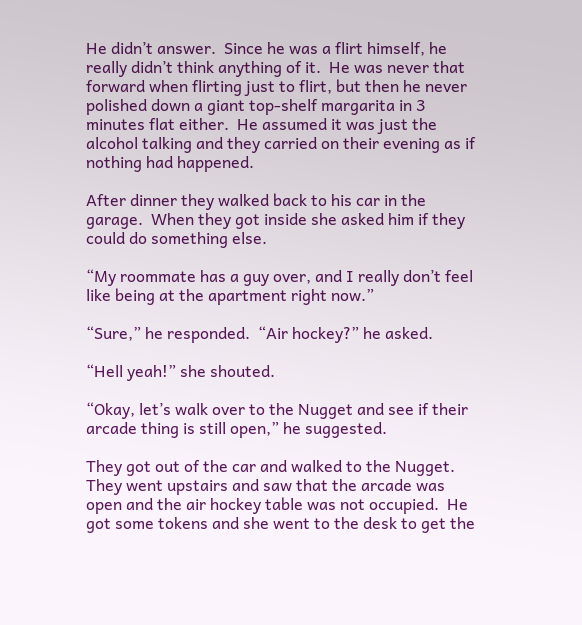He didn’t answer.  Since he was a flirt himself, he really didn’t think anything of it.  He was never that forward when flirting just to flirt, but then he never polished down a giant top-shelf margarita in 3 minutes flat either.  He assumed it was just the alcohol talking and they carried on their evening as if nothing had happened.

After dinner they walked back to his car in the garage.  When they got inside she asked him if they could do something else.

“My roommate has a guy over, and I really don’t feel like being at the apartment right now.”

“Sure,” he responded.  “Air hockey?” he asked.

“Hell yeah!” she shouted.

“Okay, let’s walk over to the Nugget and see if their arcade thing is still open,” he suggested.

They got out of the car and walked to the Nugget.  They went upstairs and saw that the arcade was open and the air hockey table was not occupied.  He got some tokens and she went to the desk to get the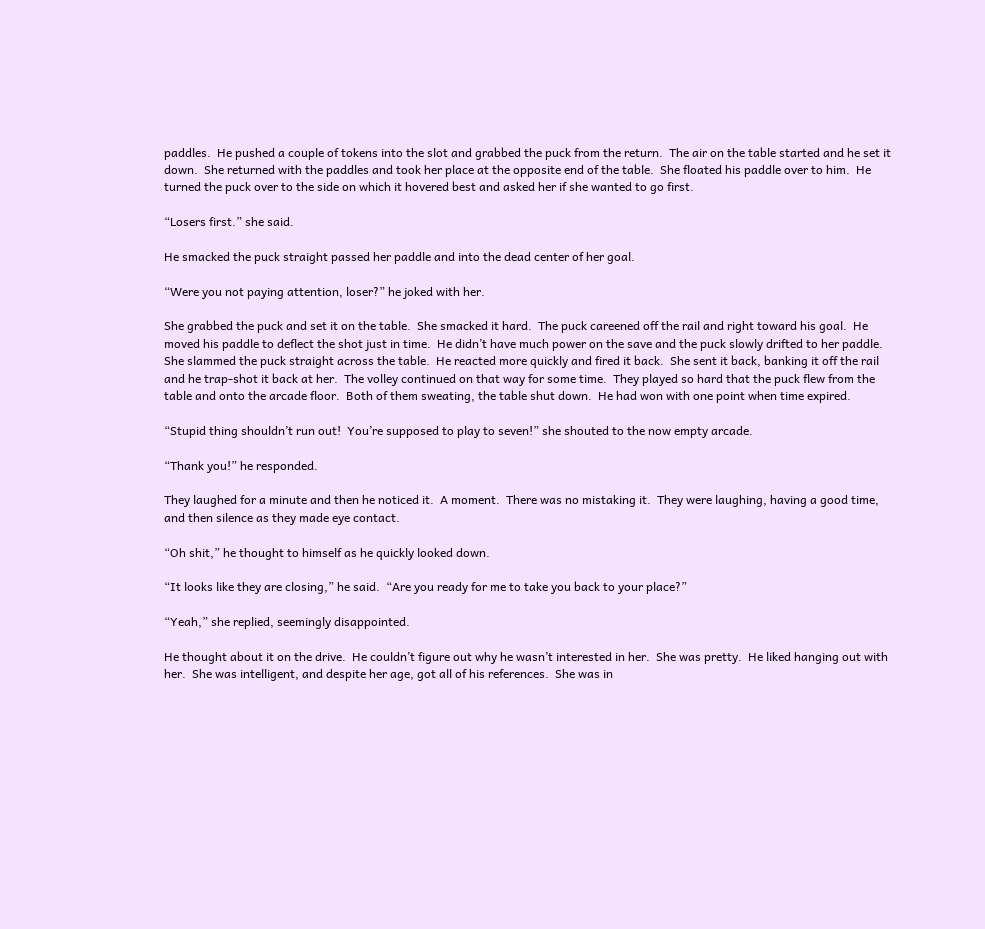paddles.  He pushed a couple of tokens into the slot and grabbed the puck from the return.  The air on the table started and he set it down.  She returned with the paddles and took her place at the opposite end of the table.  She floated his paddle over to him.  He turned the puck over to the side on which it hovered best and asked her if she wanted to go first.

“Losers first.” she said.

He smacked the puck straight passed her paddle and into the dead center of her goal.

“Were you not paying attention, loser?” he joked with her.

She grabbed the puck and set it on the table.  She smacked it hard.  The puck careened off the rail and right toward his goal.  He moved his paddle to deflect the shot just in time.  He didn’t have much power on the save and the puck slowly drifted to her paddle.  She slammed the puck straight across the table.  He reacted more quickly and fired it back.  She sent it back, banking it off the rail and he trap-shot it back at her.  The volley continued on that way for some time.  They played so hard that the puck flew from the table and onto the arcade floor.  Both of them sweating, the table shut down.  He had won with one point when time expired.

“Stupid thing shouldn’t run out!  You’re supposed to play to seven!” she shouted to the now empty arcade.

“Thank you!” he responded.

They laughed for a minute and then he noticed it.  A moment.  There was no mistaking it.  They were laughing, having a good time, and then silence as they made eye contact.

“Oh shit,” he thought to himself as he quickly looked down.

“It looks like they are closing,” he said.  “Are you ready for me to take you back to your place?”

“Yeah,” she replied, seemingly disappointed.

He thought about it on the drive.  He couldn’t figure out why he wasn’t interested in her.  She was pretty.  He liked hanging out with her.  She was intelligent, and despite her age, got all of his references.  She was in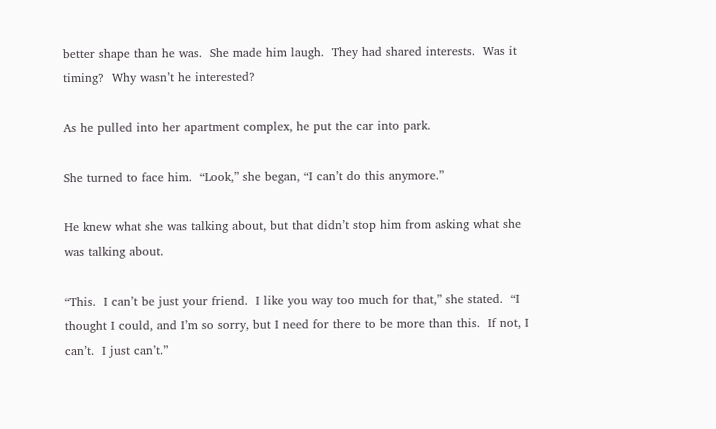better shape than he was.  She made him laugh.  They had shared interests.  Was it timing?  Why wasn’t he interested?

As he pulled into her apartment complex, he put the car into park.

She turned to face him.  “Look,” she began, “I can’t do this anymore.”

He knew what she was talking about, but that didn’t stop him from asking what she was talking about.

“This.  I can’t be just your friend.  I like you way too much for that,” she stated.  “I thought I could, and I’m so sorry, but I need for there to be more than this.  If not, I can’t.  I just can’t.”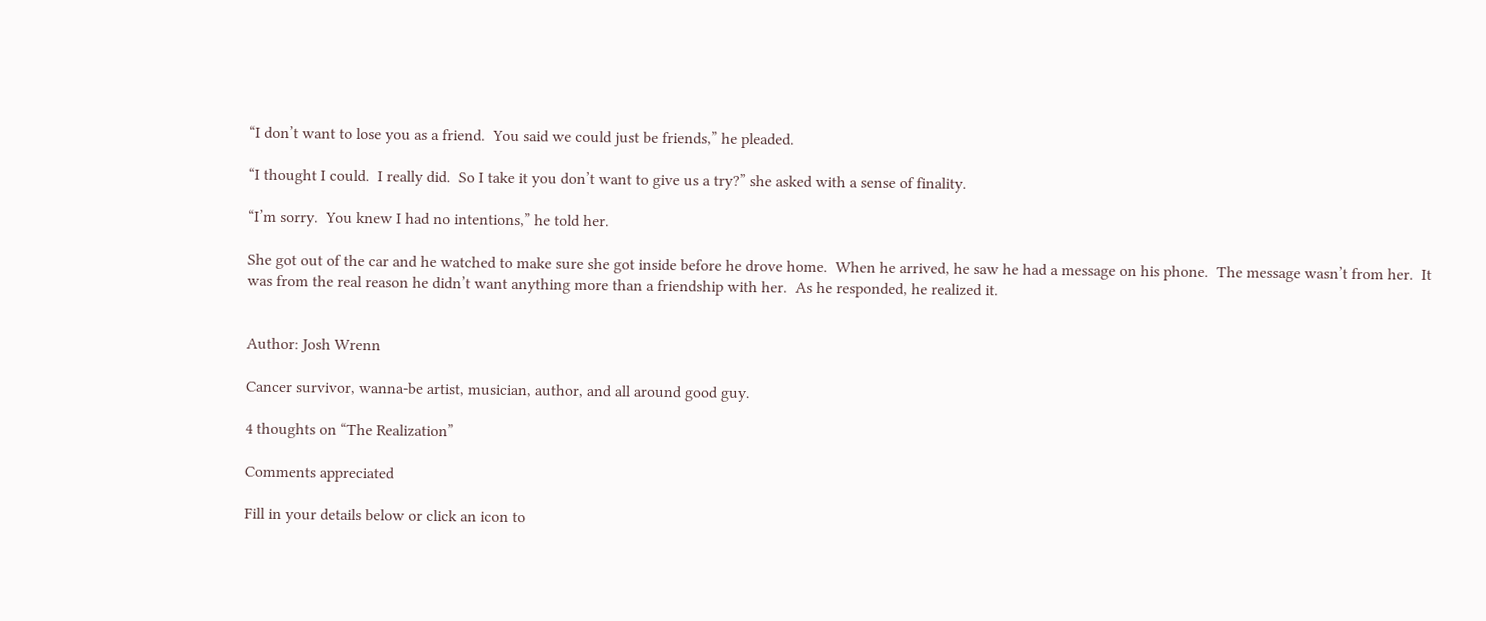“I don’t want to lose you as a friend.  You said we could just be friends,” he pleaded.

“I thought I could.  I really did.  So I take it you don’t want to give us a try?” she asked with a sense of finality.

“I’m sorry.  You knew I had no intentions,” he told her.

She got out of the car and he watched to make sure she got inside before he drove home.  When he arrived, he saw he had a message on his phone.  The message wasn’t from her.  It was from the real reason he didn’t want anything more than a friendship with her.  As he responded, he realized it.


Author: Josh Wrenn

Cancer survivor, wanna-be artist, musician, author, and all around good guy.

4 thoughts on “The Realization”

Comments appreciated

Fill in your details below or click an icon to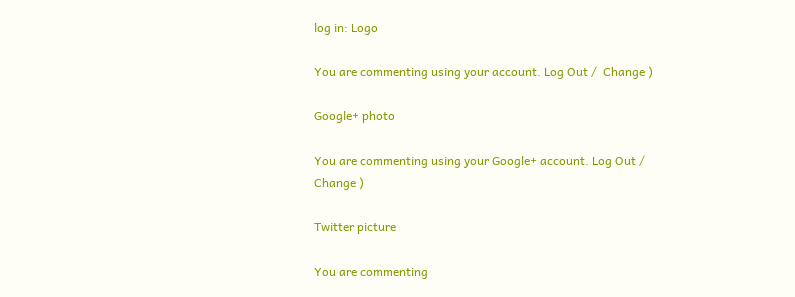log in: Logo

You are commenting using your account. Log Out /  Change )

Google+ photo

You are commenting using your Google+ account. Log Out /  Change )

Twitter picture

You are commenting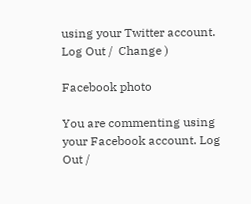using your Twitter account. Log Out /  Change )

Facebook photo

You are commenting using your Facebook account. Log Out /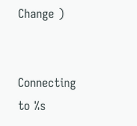Change )


Connecting to %s